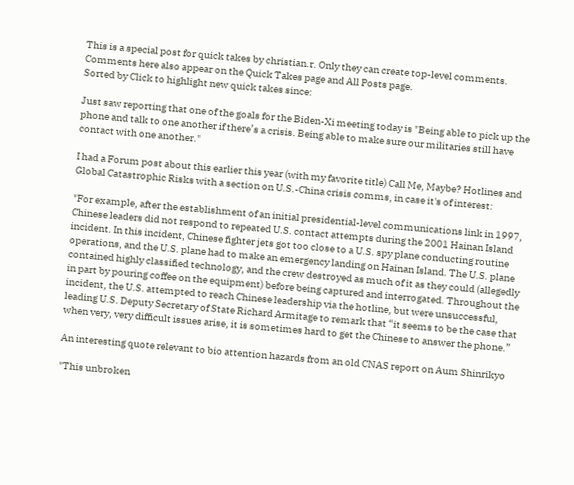This is a special post for quick takes by christian.r. Only they can create top-level comments. Comments here also appear on the Quick Takes page and All Posts page.
Sorted by Click to highlight new quick takes since:

Just saw reporting that one of the goals for the Biden-Xi meeting today is "Being able to pick up the phone and talk to one another if there’s a crisis. Being able to make sure our militaries still have contact with one another."

I had a Forum post about this earlier this year (with my favorite title) Call Me, Maybe? Hotlines and Global Catastrophic Risks with a section on U.S.-China crisis comms, in case it's of interest:

"For example, after the establishment of an initial presidential-level communications link in 1997, Chinese leaders did not respond to repeated U.S. contact attempts during the 2001 Hainan Island incident. In this incident, Chinese fighter jets got too close to a U.S. spy plane conducting routine operations, and the U.S. plane had to make an emergency landing on Hainan Island. The U.S. plane contained highly classified technology, and the crew destroyed as much of it as they could (allegedly in part by pouring coffee on the equipment) before being captured and interrogated. Throughout the incident, the U.S. attempted to reach Chinese leadership via the hotline, but were unsuccessful, leading U.S. Deputy Secretary of State Richard Armitage to remark that “it seems to be the case that when very, very difficult issues arise, it is sometimes hard to get the Chinese to answer the phone.”

An interesting quote relevant to bio attention hazards from an old CNAS report on Aum Shinrikyo

"This unbroken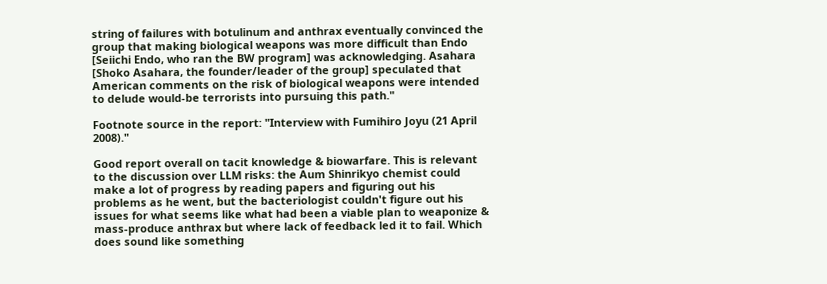string of failures with botulinum and anthrax eventually convinced the group that making biological weapons was more difficult than Endo [Seiichi Endo, who ran the BW program] was acknowledging. Asahara [Shoko Asahara, the founder/leader of the group] speculated that American comments on the risk of biological weapons were intended to delude would-be terrorists into pursuing this path."

Footnote source in the report: "Interview with Fumihiro Joyu (21 April 2008)."

Good report overall on tacit knowledge & biowarfare. This is relevant to the discussion over LLM risks: the Aum Shinrikyo chemist could make a lot of progress by reading papers and figuring out his problems as he went, but the bacteriologist couldn't figure out his issues for what seems like what had been a viable plan to weaponize & mass-produce anthrax but where lack of feedback led it to fail. Which does sound like something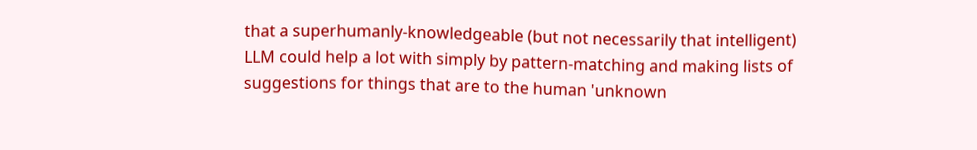that a superhumanly-knowledgeable (but not necessarily that intelligent) LLM could help a lot with simply by pattern-matching and making lists of suggestions for things that are to the human 'unknown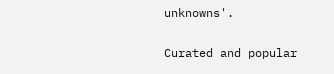unknowns'.

Curated and popular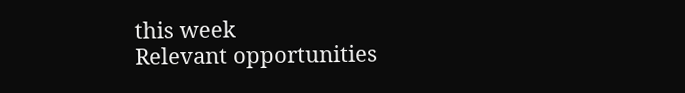this week
Relevant opportunities